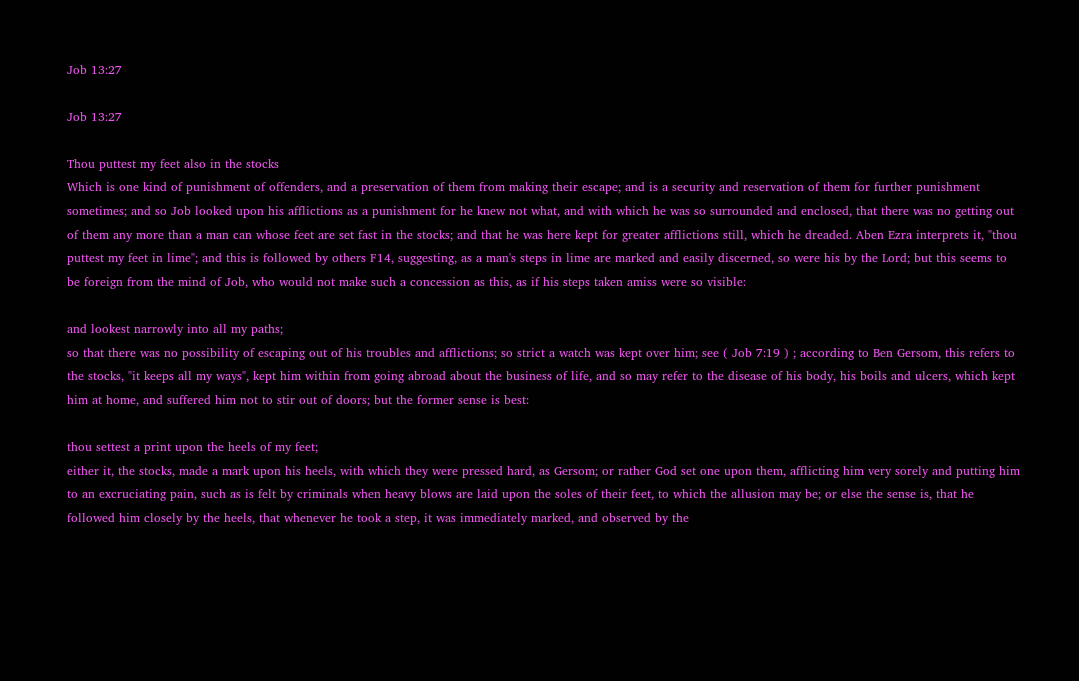Job 13:27

Job 13:27

Thou puttest my feet also in the stocks
Which is one kind of punishment of offenders, and a preservation of them from making their escape; and is a security and reservation of them for further punishment sometimes; and so Job looked upon his afflictions as a punishment for he knew not what, and with which he was so surrounded and enclosed, that there was no getting out of them any more than a man can whose feet are set fast in the stocks; and that he was here kept for greater afflictions still, which he dreaded. Aben Ezra interprets it, "thou puttest my feet in lime"; and this is followed by others F14, suggesting, as a man's steps in lime are marked and easily discerned, so were his by the Lord; but this seems to be foreign from the mind of Job, who would not make such a concession as this, as if his steps taken amiss were so visible:

and lookest narrowly into all my paths;
so that there was no possibility of escaping out of his troubles and afflictions; so strict a watch was kept over him; see ( Job 7:19 ) ; according to Ben Gersom, this refers to the stocks, "it keeps all my ways", kept him within from going abroad about the business of life, and so may refer to the disease of his body, his boils and ulcers, which kept him at home, and suffered him not to stir out of doors; but the former sense is best:

thou settest a print upon the heels of my feet;
either it, the stocks, made a mark upon his heels, with which they were pressed hard, as Gersom; or rather God set one upon them, afflicting him very sorely and putting him to an excruciating pain, such as is felt by criminals when heavy blows are laid upon the soles of their feet, to which the allusion may be; or else the sense is, that he followed him closely by the heels, that whenever he took a step, it was immediately marked, and observed by the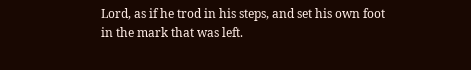Lord, as if he trod in his steps, and set his own foot in the mark that was left.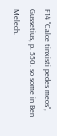F14 "Calce tinxisti pedes meos", Gussetius, p. 550. so some in Ben Melech.